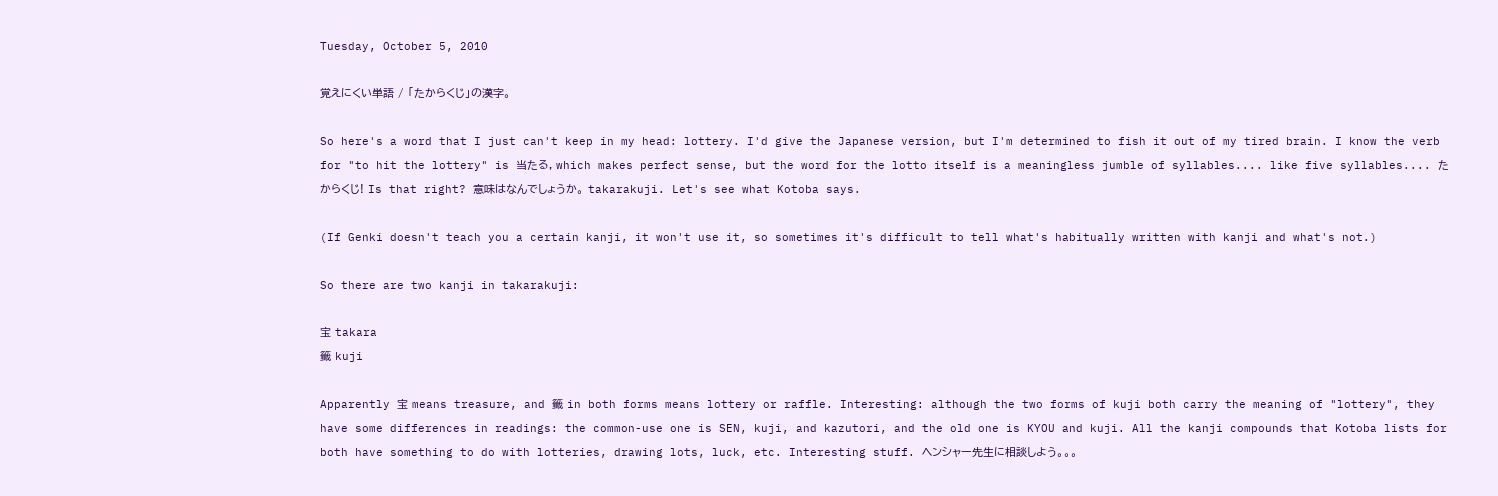Tuesday, October 5, 2010

覚えにくい単語 / 「たからくじ」の漢字。

So here's a word that I just can't keep in my head: lottery. I'd give the Japanese version, but I'm determined to fish it out of my tired brain. I know the verb for "to hit the lottery" is 当たる, which makes perfect sense, but the word for the lotto itself is a meaningless jumble of syllables.... like five syllables.... たからくじ! Is that right? 意味はなんでしょうか。 takarakuji. Let's see what Kotoba says.

(If Genki doesn't teach you a certain kanji, it won't use it, so sometimes it's difficult to tell what's habitually written with kanji and what's not.)

So there are two kanji in takarakuji:

宝 takara
籤 kuji

Apparently 宝 means treasure, and 籤 in both forms means lottery or raffle. Interesting: although the two forms of kuji both carry the meaning of "lottery", they have some differences in readings: the common-use one is SEN, kuji, and kazutori, and the old one is KYOU and kuji. All the kanji compounds that Kotoba lists for both have something to do with lotteries, drawing lots, luck, etc. Interesting stuff. ヘンシャー先生に相談しよう。。。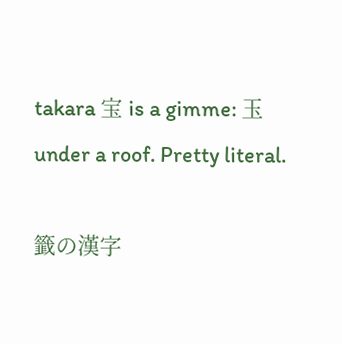takara 宝 is a gimme: 玉 under a roof. Pretty literal.

籤の漢字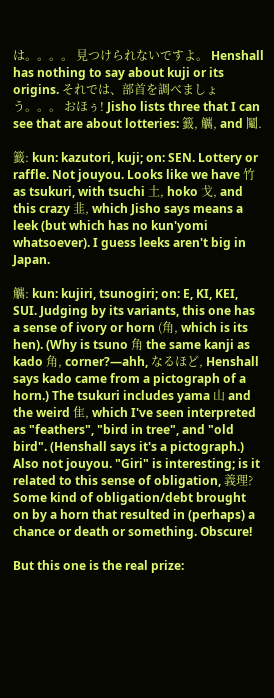は。。。。 見つけられないですよ。 Henshall has nothing to say about kuji or its origins. それでは、部首を調べましょう。。。 おほぅ! Jisho lists three that I can see that are about lotteries: 籖, 觽, and 鬮.

籖: kun: kazutori, kuji; on: SEN. Lottery or raffle. Not jouyou. Looks like we have 竹 as tsukuri, with tsuchi 土, hoko 戈, and this crazy 韭, which Jisho says means a leek (but which has no kun'yomi whatsoever). I guess leeks aren't big in Japan.

觽: kun: kujiri, tsunogiri; on: E, KI, KEI, SUI. Judging by its variants, this one has a sense of ivory or horn (角, which is its hen). (Why is tsuno 角 the same kanji as kado 角, corner?—ahh, なるほど, Henshall says kado came from a pictograph of a horn.) The tsukuri includes yama 山 and the weird 隹, which I've seen interpreted as "feathers", "bird in tree", and "old bird". (Henshall says it's a pictograph.) Also not jouyou. "Giri" is interesting; is it related to this sense of obligation, 義理? Some kind of obligation/debt brought on by a horn that resulted in (perhaps) a chance or death or something. Obscure!

But this one is the real prize: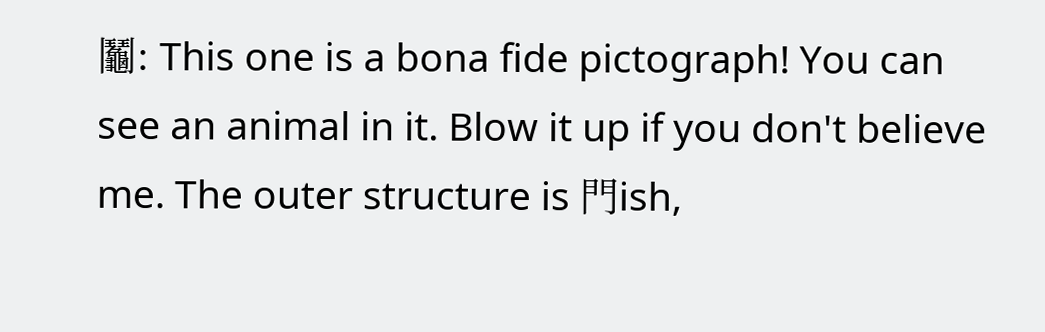鬮: This one is a bona fide pictograph! You can see an animal in it. Blow it up if you don't believe me. The outer structure is 門ish,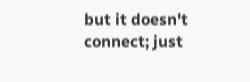but it doesn't connect; just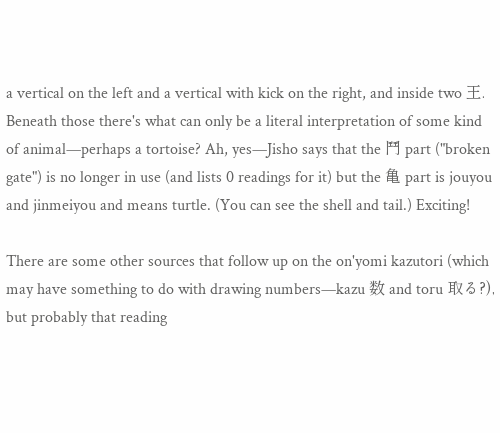a vertical on the left and a vertical with kick on the right, and inside two 王. Beneath those there's what can only be a literal interpretation of some kind of animal—perhaps a tortoise? Ah, yes—Jisho says that the 鬥 part ("broken gate") is no longer in use (and lists 0 readings for it) but the 亀 part is jouyou and jinmeiyou and means turtle. (You can see the shell and tail.) Exciting!

There are some other sources that follow up on the on'yomi kazutori (which may have something to do with drawing numbers—kazu 数 and toru 取る?), but probably that reading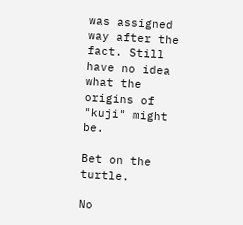was assigned way after the fact. Still have no idea what the origins of "kuji" might be.

Bet on the turtle.

No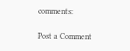comments:

Post a Comment